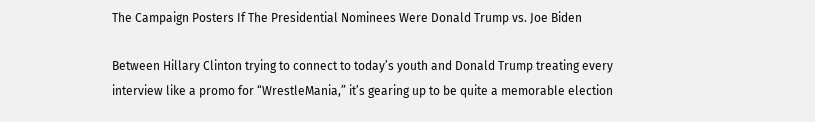The Campaign Posters If The Presidential Nominees Were Donald Trump vs. Joe Biden

Between Hillary Clinton trying to connect to today’s youth and Donald Trump treating every interview like a promo for “WrestleMania,” it’s gearing up to be quite a memorable election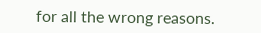for all the wrong reasons.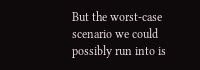But the worst-case scenario we could possibly run into is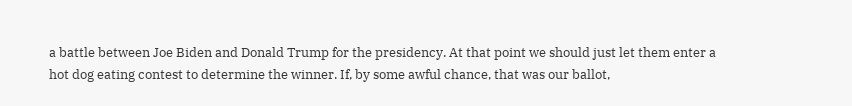a battle between Joe Biden and Donald Trump for the presidency. At that point we should just let them enter a hot dog eating contest to determine the winner. If, by some awful chance, that was our ballot,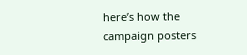here’s how the campaign posters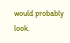would probably look.